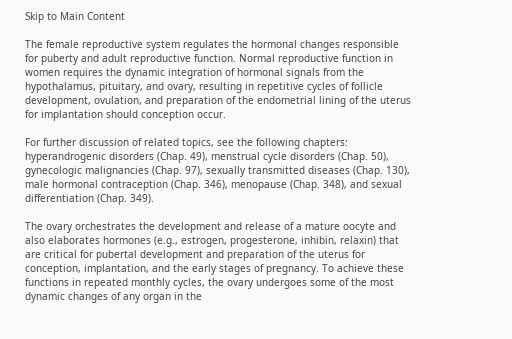Skip to Main Content

The female reproductive system regulates the hormonal changes responsible for puberty and adult reproductive function. Normal reproductive function in women requires the dynamic integration of hormonal signals from the hypothalamus, pituitary, and ovary, resulting in repetitive cycles of follicle development, ovulation, and preparation of the endometrial lining of the uterus for implantation should conception occur.

For further discussion of related topics, see the following chapters: hyperandrogenic disorders (Chap. 49), menstrual cycle disorders (Chap. 50), gynecologic malignancies (Chap. 97), sexually transmitted diseases (Chap. 130), male hormonal contraception (Chap. 346), menopause (Chap. 348), and sexual differentiation (Chap. 349).

The ovary orchestrates the development and release of a mature oocyte and also elaborates hormones (e.g., estrogen, progesterone, inhibin, relaxin) that are critical for pubertal development and preparation of the uterus for conception, implantation, and the early stages of pregnancy. To achieve these functions in repeated monthly cycles, the ovary undergoes some of the most dynamic changes of any organ in the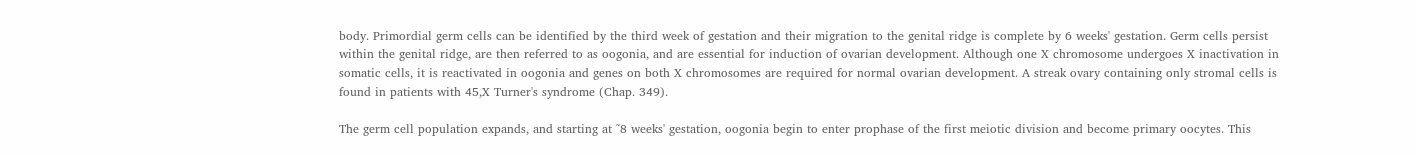body. Primordial germ cells can be identified by the third week of gestation and their migration to the genital ridge is complete by 6 weeks' gestation. Germ cells persist within the genital ridge, are then referred to as oogonia, and are essential for induction of ovarian development. Although one X chromosome undergoes X inactivation in somatic cells, it is reactivated in oogonia and genes on both X chromosomes are required for normal ovarian development. A streak ovary containing only stromal cells is found in patients with 45,X Turner's syndrome (Chap. 349).

The germ cell population expands, and starting at ˜8 weeks' gestation, oogonia begin to enter prophase of the first meiotic division and become primary oocytes. This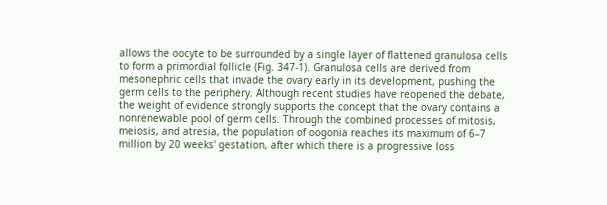allows the oocyte to be surrounded by a single layer of flattened granulosa cells to form a primordial follicle (Fig. 347-1). Granulosa cells are derived from mesonephric cells that invade the ovary early in its development, pushing the germ cells to the periphery. Although recent studies have reopened the debate, the weight of evidence strongly supports the concept that the ovary contains a nonrenewable pool of germ cells. Through the combined processes of mitosis, meiosis, and atresia, the population of oogonia reaches its maximum of 6–7 million by 20 weeks' gestation, after which there is a progressive loss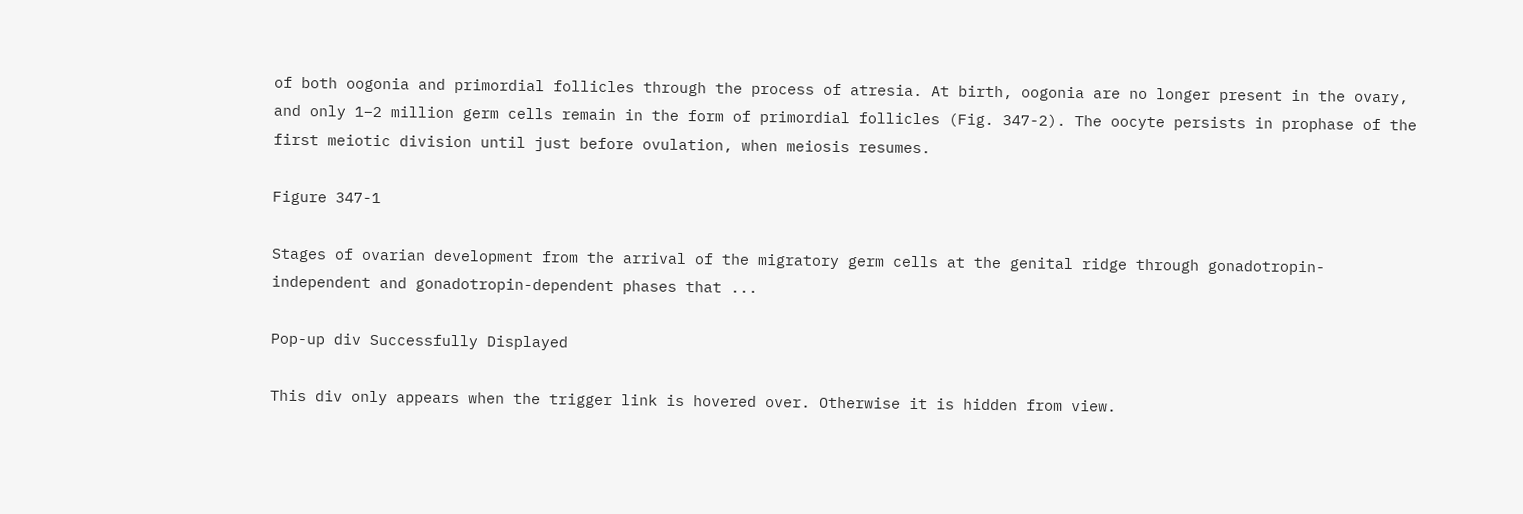of both oogonia and primordial follicles through the process of atresia. At birth, oogonia are no longer present in the ovary, and only 1–2 million germ cells remain in the form of primordial follicles (Fig. 347-2). The oocyte persists in prophase of the first meiotic division until just before ovulation, when meiosis resumes.

Figure 347-1

Stages of ovarian development from the arrival of the migratory germ cells at the genital ridge through gonadotropin-independent and gonadotropin-dependent phases that ...

Pop-up div Successfully Displayed

This div only appears when the trigger link is hovered over. Otherwise it is hidden from view.